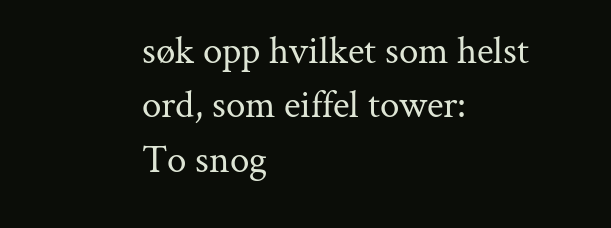søk opp hvilket som helst ord, som eiffel tower:
To snog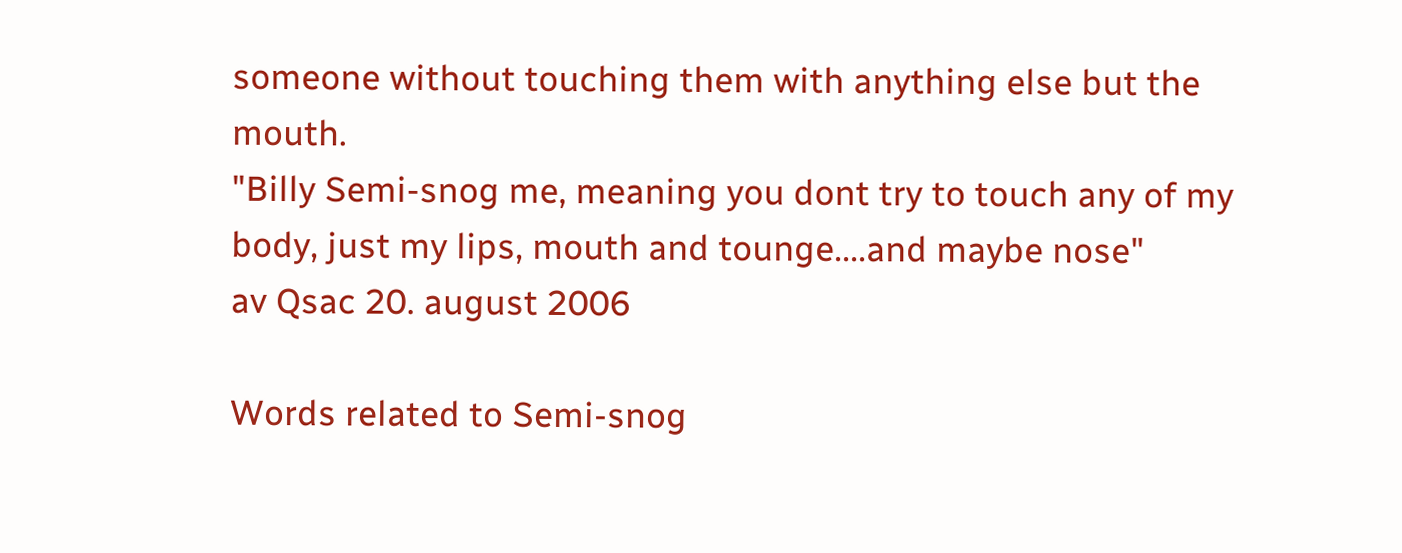someone without touching them with anything else but the mouth.
"Billy Semi-snog me, meaning you dont try to touch any of my body, just my lips, mouth and tounge....and maybe nose"
av Qsac 20. august 2006

Words related to Semi-snog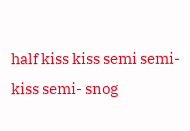half kiss kiss semi semi-kiss semi- snog